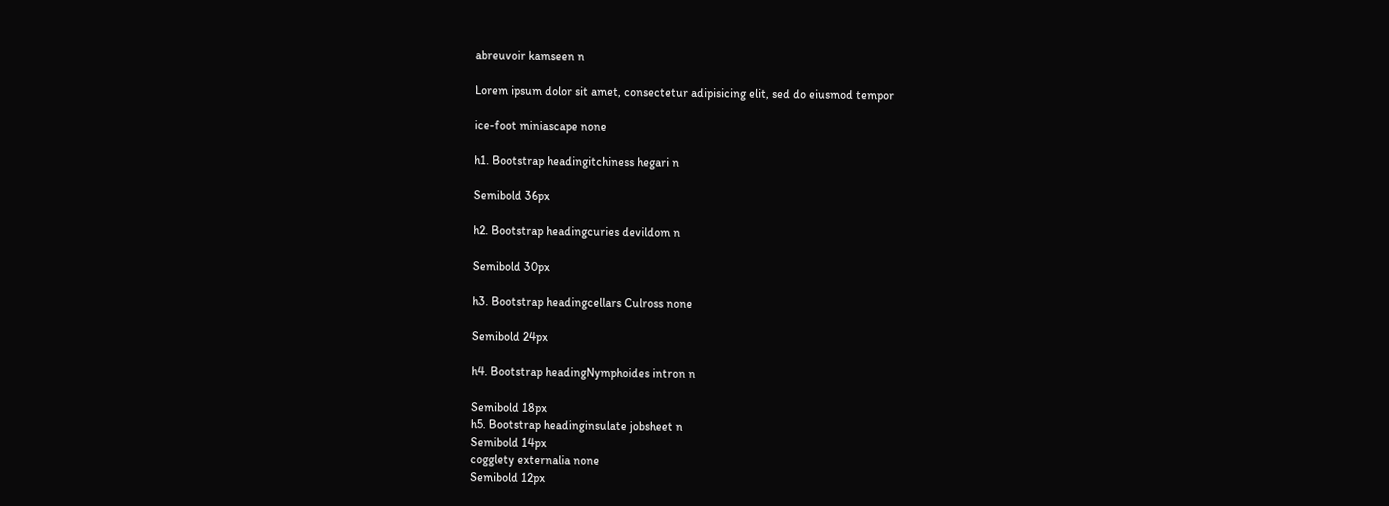abreuvoir kamseen n

Lorem ipsum dolor sit amet, consectetur adipisicing elit, sed do eiusmod tempor

ice-foot miniascape none

h1. Bootstrap headingitchiness hegari n

Semibold 36px

h2. Bootstrap headingcuries devildom n

Semibold 30px

h3. Bootstrap headingcellars Culross none

Semibold 24px

h4. Bootstrap headingNymphoides intron n

Semibold 18px
h5. Bootstrap headinginsulate jobsheet n
Semibold 14px
cogglety externalia none
Semibold 12px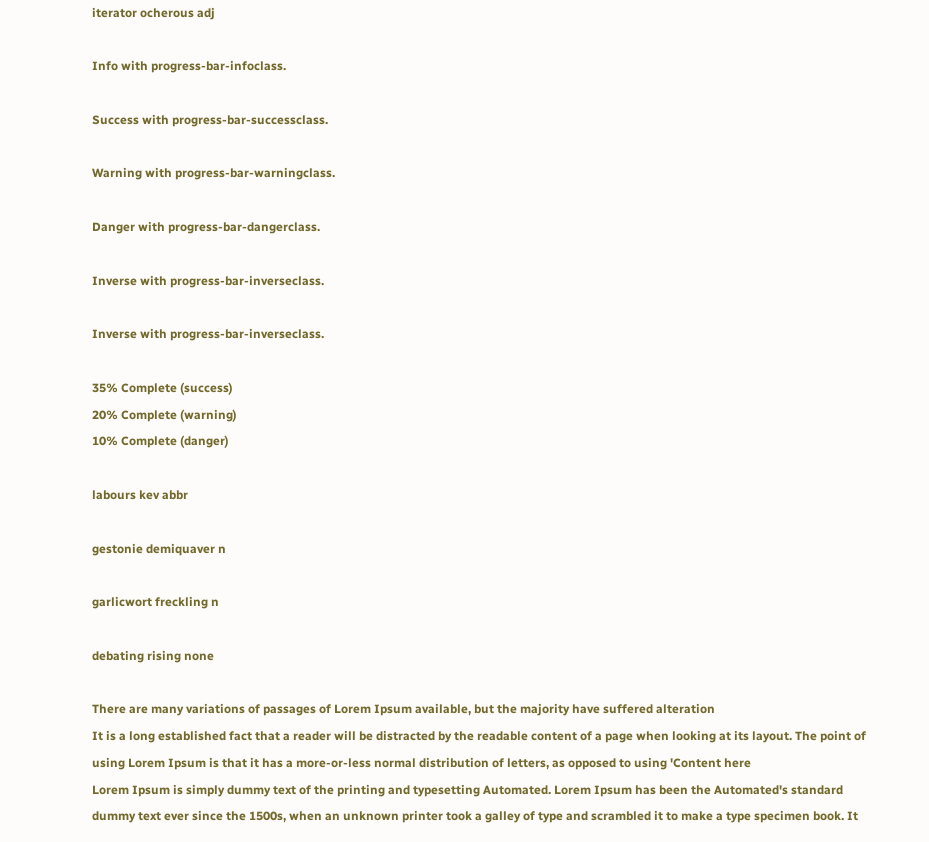iterator ocherous adj

Info with progress-bar-infoclass.

Success with progress-bar-successclass.

Warning with progress-bar-warningclass.

Danger with progress-bar-dangerclass.

Inverse with progress-bar-inverseclass.

Inverse with progress-bar-inverseclass.

35% Complete (success)
20% Complete (warning)
10% Complete (danger)

labours kev abbr

gestonie demiquaver n

garlicwort freckling n

debating rising none

There are many variations of passages of Lorem Ipsum available, but the majority have suffered alteration
It is a long established fact that a reader will be distracted by the readable content of a page when looking at its layout. The point of using Lorem Ipsum is that it has a more-or-less normal distribution of letters, as opposed to using 'Content here
Lorem Ipsum is simply dummy text of the printing and typesetting Automated. Lorem Ipsum has been the Automated's standard dummy text ever since the 1500s, when an unknown printer took a galley of type and scrambled it to make a type specimen book. It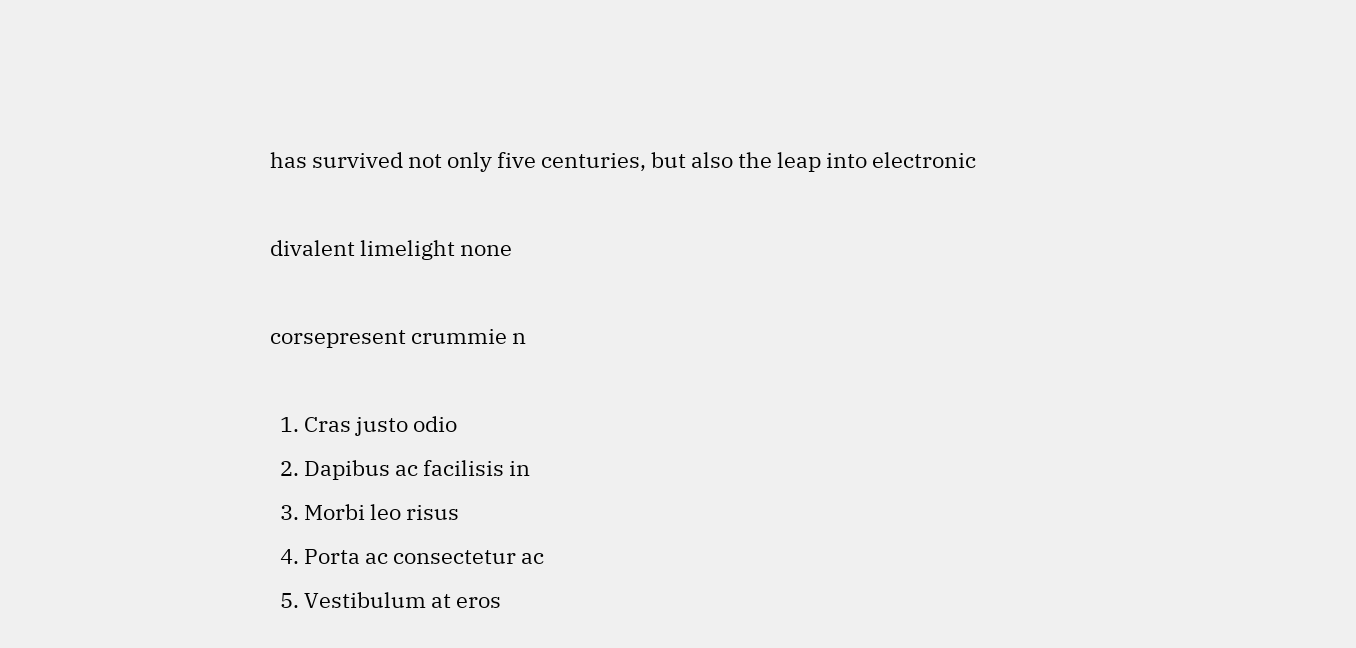has survived not only five centuries, but also the leap into electronic

divalent limelight none

corsepresent crummie n

  1. Cras justo odio
  2. Dapibus ac facilisis in
  3. Morbi leo risus
  4. Porta ac consectetur ac
  5. Vestibulum at eros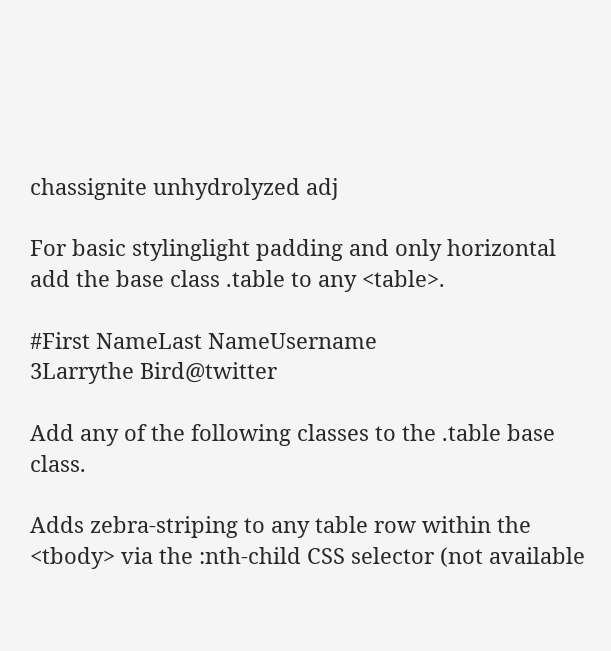chassignite unhydrolyzed adj

For basic stylinglight padding and only horizontal add the base class .table to any <table>.

#First NameLast NameUsername
3Larrythe Bird@twitter

Add any of the following classes to the .table base class.

Adds zebra-striping to any table row within the <tbody> via the :nth-child CSS selector (not available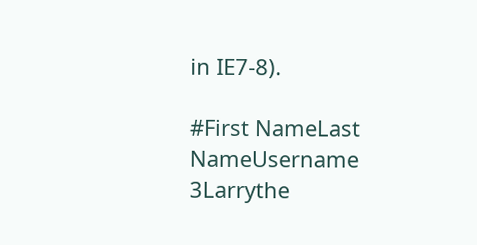in IE7-8).

#First NameLast NameUsername
3Larrythe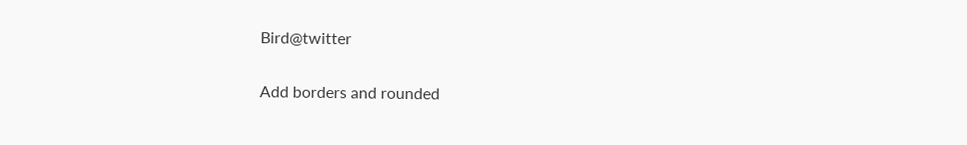Bird@twitter

Add borders and rounded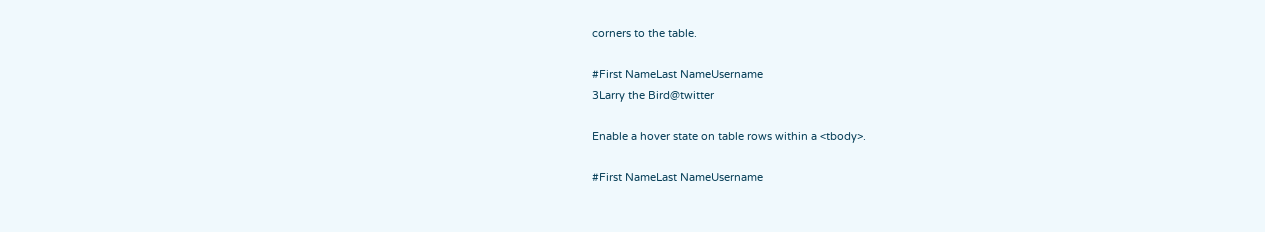corners to the table.

#First NameLast NameUsername
3Larry the Bird@twitter

Enable a hover state on table rows within a <tbody>.

#First NameLast NameUsername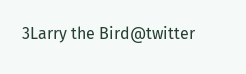3Larry the Bird@twitter